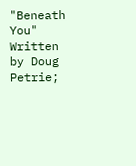"Beneath You"
Written by Doug Petrie;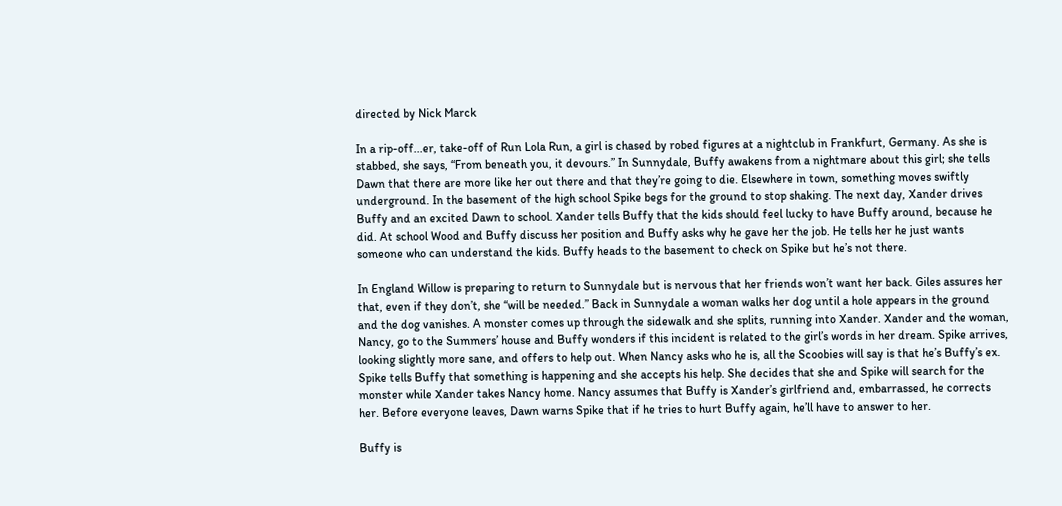directed by Nick Marck

In a rip-off...er, take-off of Run Lola Run, a girl is chased by robed figures at a nightclub in Frankfurt, Germany. As she is stabbed, she says, “From beneath you, it devours.” In Sunnydale, Buffy awakens from a nightmare about this girl; she tells Dawn that there are more like her out there and that they’re going to die. Elsewhere in town, something moves swiftly underground. In the basement of the high school Spike begs for the ground to stop shaking. The next day, Xander drives Buffy and an excited Dawn to school. Xander tells Buffy that the kids should feel lucky to have Buffy around, because he did. At school Wood and Buffy discuss her position and Buffy asks why he gave her the job. He tells her he just wants someone who can understand the kids. Buffy heads to the basement to check on Spike but he’s not there.

In England Willow is preparing to return to Sunnydale but is nervous that her friends won’t want her back. Giles assures her that, even if they don’t, she “will be needed.” Back in Sunnydale a woman walks her dog until a hole appears in the ground and the dog vanishes. A monster comes up through the sidewalk and she splits, running into Xander. Xander and the woman, Nancy, go to the Summers’ house and Buffy wonders if this incident is related to the girl’s words in her dream. Spike arrives, looking slightly more sane, and offers to help out. When Nancy asks who he is, all the Scoobies will say is that he’s Buffy’s ex. Spike tells Buffy that something is happening and she accepts his help. She decides that she and Spike will search for the monster while Xander takes Nancy home. Nancy assumes that Buffy is Xander’s girlfriend and, embarrassed, he corrects her. Before everyone leaves, Dawn warns Spike that if he tries to hurt Buffy again, he’ll have to answer to her.

Buffy is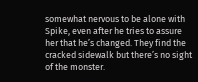somewhat nervous to be alone with Spike, even after he tries to assure her that he’s changed. They find the cracked sidewalk but there’s no sight of the monster.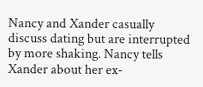Nancy and Xander casually discuss dating but are interrupted by more shaking. Nancy tells Xander about her ex-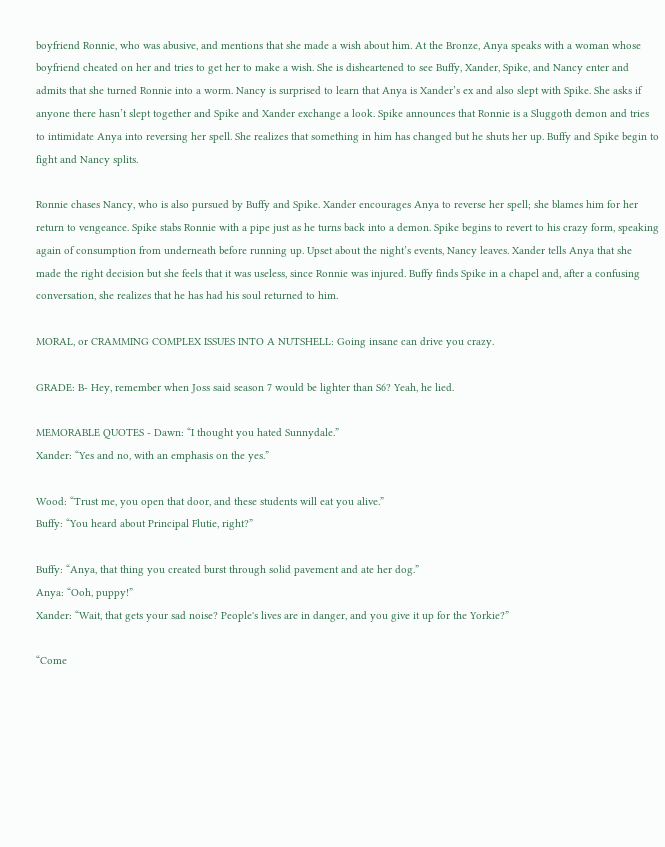boyfriend Ronnie, who was abusive, and mentions that she made a wish about him. At the Bronze, Anya speaks with a woman whose boyfriend cheated on her and tries to get her to make a wish. She is disheartened to see Buffy, Xander, Spike, and Nancy enter and admits that she turned Ronnie into a worm. Nancy is surprised to learn that Anya is Xander’s ex and also slept with Spike. She asks if anyone there hasn’t slept together and Spike and Xander exchange a look. Spike announces that Ronnie is a Sluggoth demon and tries to intimidate Anya into reversing her spell. She realizes that something in him has changed but he shuts her up. Buffy and Spike begin to fight and Nancy splits.

Ronnie chases Nancy, who is also pursued by Buffy and Spike. Xander encourages Anya to reverse her spell; she blames him for her return to vengeance. Spike stabs Ronnie with a pipe just as he turns back into a demon. Spike begins to revert to his crazy form, speaking again of consumption from underneath before running up. Upset about the night’s events, Nancy leaves. Xander tells Anya that she made the right decision but she feels that it was useless, since Ronnie was injured. Buffy finds Spike in a chapel and, after a confusing conversation, she realizes that he has had his soul returned to him.

MORAL, or CRAMMING COMPLEX ISSUES INTO A NUTSHELL: Going insane can drive you crazy.

GRADE: B- Hey, remember when Joss said season 7 would be lighter than S6? Yeah, he lied.

MEMORABLE QUOTES - Dawn: “I thought you hated Sunnydale.”
Xander: “Yes and no, with an emphasis on the yes.”

Wood: “Trust me, you open that door, and these students will eat you alive.”
Buffy: “You heard about Principal Flutie, right?”

Buffy: “Anya, that thing you created burst through solid pavement and ate her dog.”
Anya: “Ooh, puppy!”
Xander: “Wait, that gets your sad noise? People's lives are in danger, and you give it up for the Yorkie?”

“Come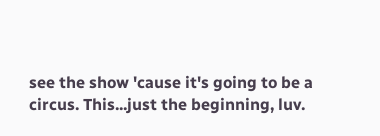see the show 'cause it's going to be a circus. This...just the beginning, luv.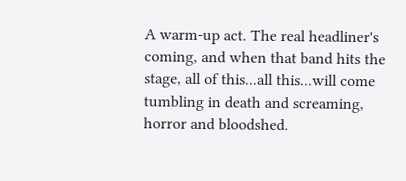A warm-up act. The real headliner's coming, and when that band hits the stage, all of this...all this...will come tumbling in death and screaming, horror and bloodshed.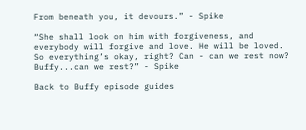From beneath you, it devours.” - Spike

“She shall look on him with forgiveness, and everybody will forgive and love. He will be loved. So everything’s okay, right? Can - can we rest now? Buffy...can we rest?” - Spike

Back to Buffy episode guides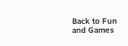Back to Fun and Games